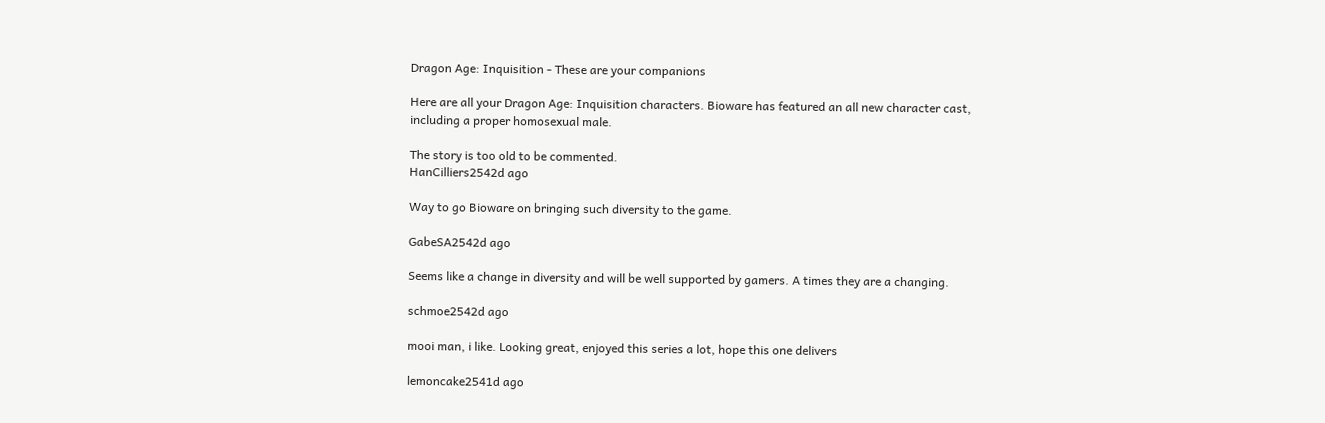Dragon Age: Inquisition - These are your companions

Here are all your Dragon Age: Inquisition characters. Bioware has featured an all new character cast, including a proper homosexual male.

The story is too old to be commented.
HanCilliers2542d ago

Way to go Bioware on bringing such diversity to the game.

GabeSA2542d ago

Seems like a change in diversity and will be well supported by gamers. A times they are a changing.

schmoe2542d ago

mooi man, i like. Looking great, enjoyed this series a lot, hope this one delivers

lemoncake2541d ago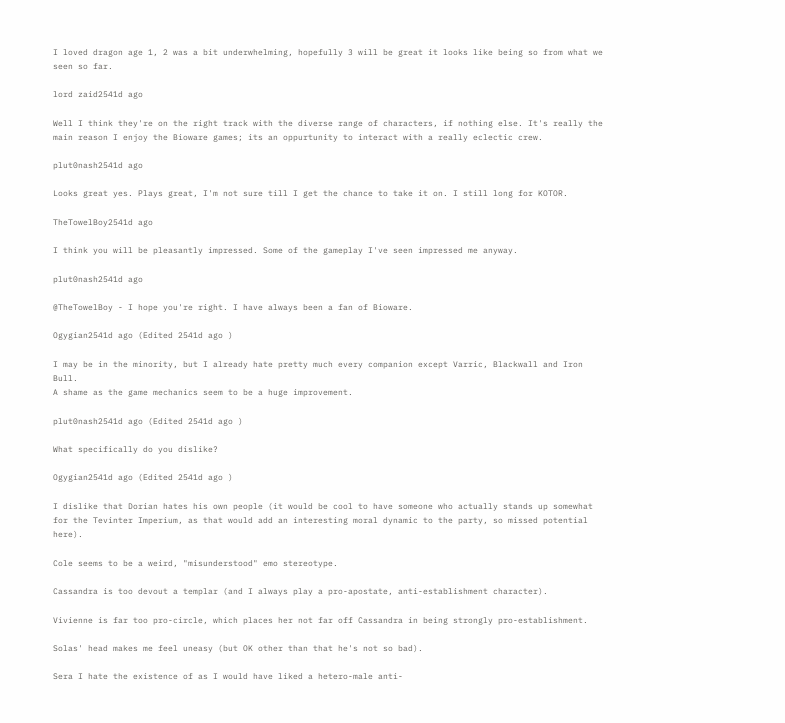I loved dragon age 1, 2 was a bit underwhelming, hopefully 3 will be great it looks like being so from what we seen so far.

lord zaid2541d ago

Well I think they're on the right track with the diverse range of characters, if nothing else. It's really the main reason I enjoy the Bioware games; its an oppurtunity to interact with a really eclectic crew.

plut0nash2541d ago

Looks great yes. Plays great, I'm not sure till I get the chance to take it on. I still long for KOTOR.

TheTowelBoy2541d ago

I think you will be pleasantly impressed. Some of the gameplay I've seen impressed me anyway.

plut0nash2541d ago

@TheTowelBoy - I hope you're right. I have always been a fan of Bioware.

Ogygian2541d ago (Edited 2541d ago )

I may be in the minority, but I already hate pretty much every companion except Varric, Blackwall and Iron Bull.
A shame as the game mechanics seem to be a huge improvement.

plut0nash2541d ago (Edited 2541d ago )

What specifically do you dislike?

Ogygian2541d ago (Edited 2541d ago )

I dislike that Dorian hates his own people (it would be cool to have someone who actually stands up somewhat for the Tevinter Imperium, as that would add an interesting moral dynamic to the party, so missed potential here).

Cole seems to be a weird, "misunderstood" emo stereotype.

Cassandra is too devout a templar (and I always play a pro-apostate, anti-establishment character).

Vivienne is far too pro-circle, which places her not far off Cassandra in being strongly pro-establishment.

Solas' head makes me feel uneasy (but OK other than that he's not so bad).

Sera I hate the existence of as I would have liked a hetero-male anti-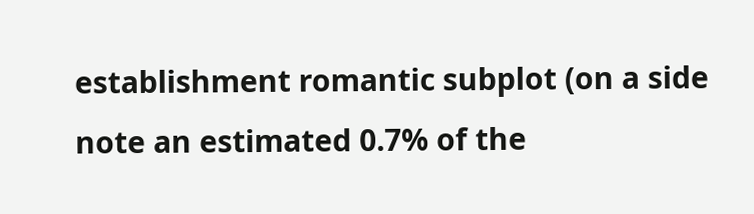establishment romantic subplot (on a side note an estimated 0.7% of the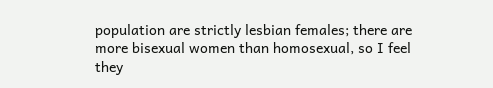population are strictly lesbian females; there are more bisexual women than homosexual, so I feel they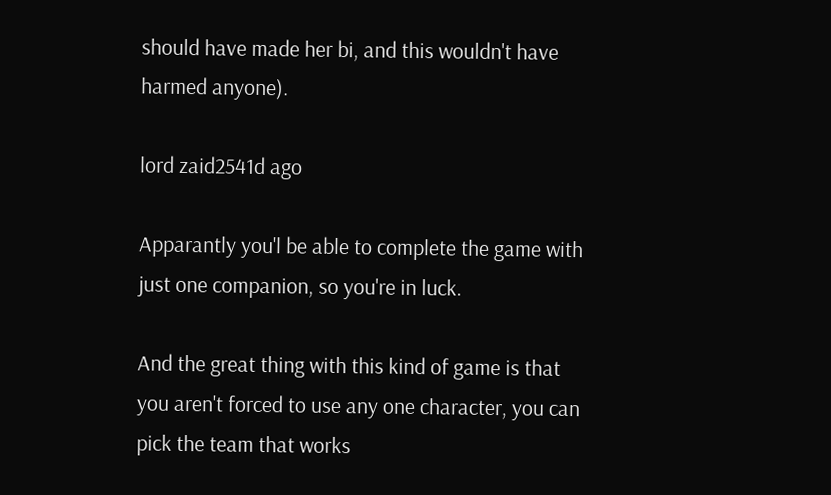should have made her bi, and this wouldn't have harmed anyone).

lord zaid2541d ago

Apparantly you'l be able to complete the game with just one companion, so you're in luck.

And the great thing with this kind of game is that you aren't forced to use any one character, you can pick the team that works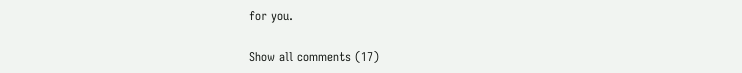for you.

Show all comments (17)